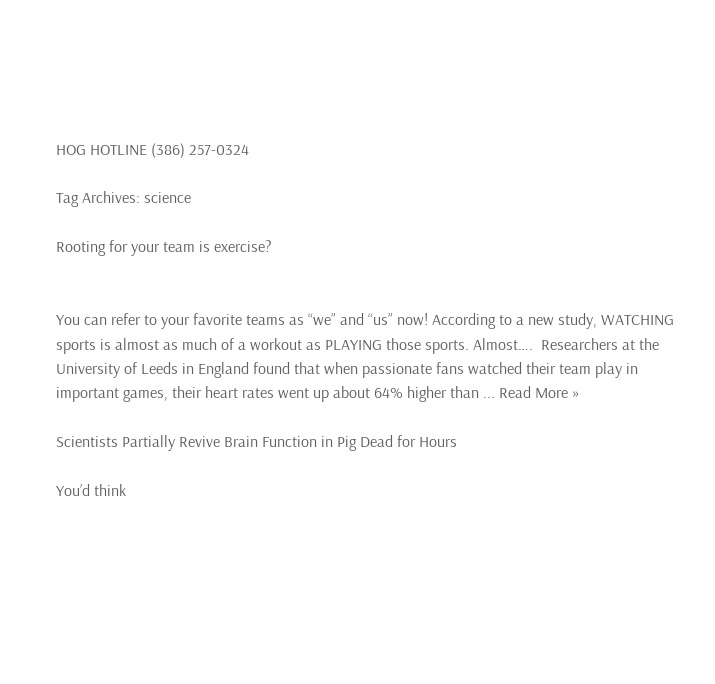HOG HOTLINE (386) 257-0324

Tag Archives: science

Rooting for your team is exercise?


You can refer to your favorite teams as “we” and “us” now! According to a new study, WATCHING sports is almost as much of a workout as PLAYING those sports. Almost….  Researchers at the University of Leeds in England found that when passionate fans watched their team play in important games, their heart rates went up about 64% higher than ... Read More »

Scientists Partially Revive Brain Function in Pig Dead for Hours

You’d think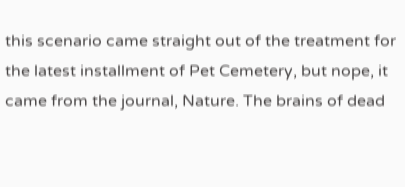this scenario came straight out of the treatment for the latest installment of Pet Cemetery, but nope, it  came from the journal, Nature. The brains of dead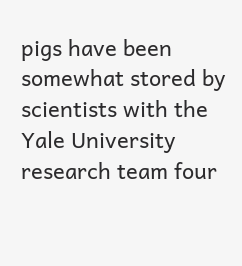pigs have been somewhat stored by scientists with the Yale University research team four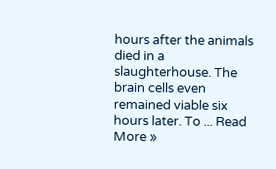hours after the animals died in a slaughterhouse. The brain cells even remained viable six hours later. To ... Read More »